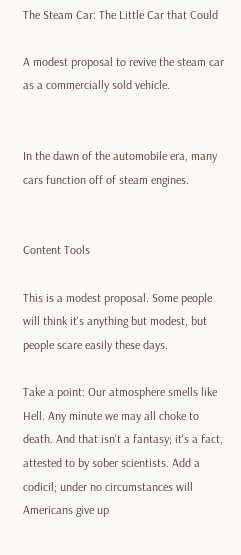The Steam Car: The Little Car that Could

A modest proposal to revive the steam car as a commercially sold vehicle.


In the dawn of the automobile era, many cars function off of steam engines.


Content Tools

This is a modest proposal. Some people will think it's anything but modest, but people scare easily these days.

Take a point: Our atmosphere smells like Hell. Any minute we may all choke to death. And that isn't a fantasy; it's a fact, attested to by sober scientists. Add a codicil; under no circumstances will Americans give up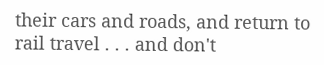their cars and roads, and return to rail travel . . . and don't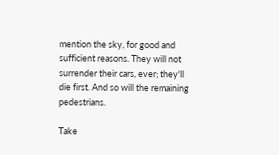mention the sky, for good and sufficient reasons. They will not surrender their cars, ever; they'll die first. And so will the remaining pedestrians.

Take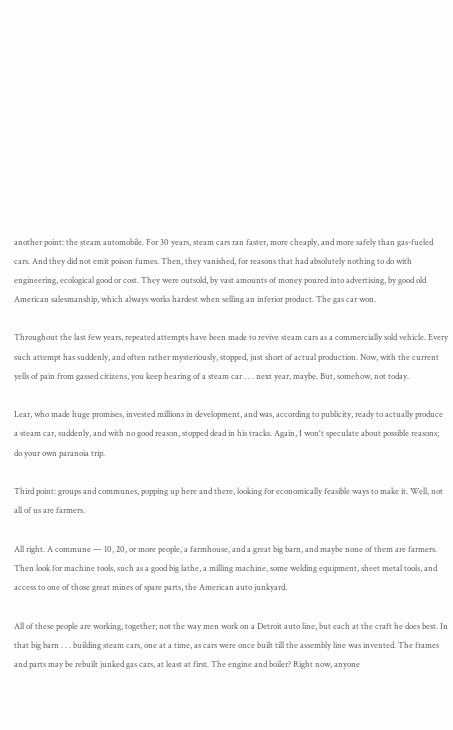another point: the steam automobile. For 30 years, steam cars ran faster, more cheaply, and more safely than gas-fueled cars. And they did not emit poison fumes. Then, they vanished, for reasons that had absolutely nothing to do with engineering, ecological good or cost. They were outsold, by vast amounts of money poured into advertising, by good old American salesmanship, which always works hardest when selling an inferior product. The gas car won.

Throughout the last few years, repeated attempts have been made to revive steam cars as a commercially sold vehicle. Every such attempt has suddenly, and often rather mysteriously, stopped, just short of actual production. Now, with the current yells of pain from gassed citizens, you keep hearing of a steam car . . . next year, maybe. But, somehow, not today.

Lear, who made huge promises, invested millions in development, and was, according to publicity, ready to actually produce a steam car, suddenly, and with no good reason, stopped dead in his tracks. Again, I won't speculate about possible reasons; do your own paranoia trip.

Third point: groups and communes, popping up here and there, looking for economically feasible ways to make it. Well, not all of us are farmers.

All right. A commune — 10, 20, or more people, a farmhouse, and a great big barn, and maybe none of them are farmers. Then look for machine tools, such as a good big lathe, a milling machine, some welding equipment, sheet metal tools, and access to one of those great mines of spare parts, the American auto junkyard.

All of these people are working, together; not the way men work on a Detroit auto line, but each at the craft he does best. In that big barn . . . building steam cars, one at a time, as cars were once built till the assembly line was invented. The frames and parts may be rebuilt junked gas cars, at least at first. The engine and boiler? Right now, anyone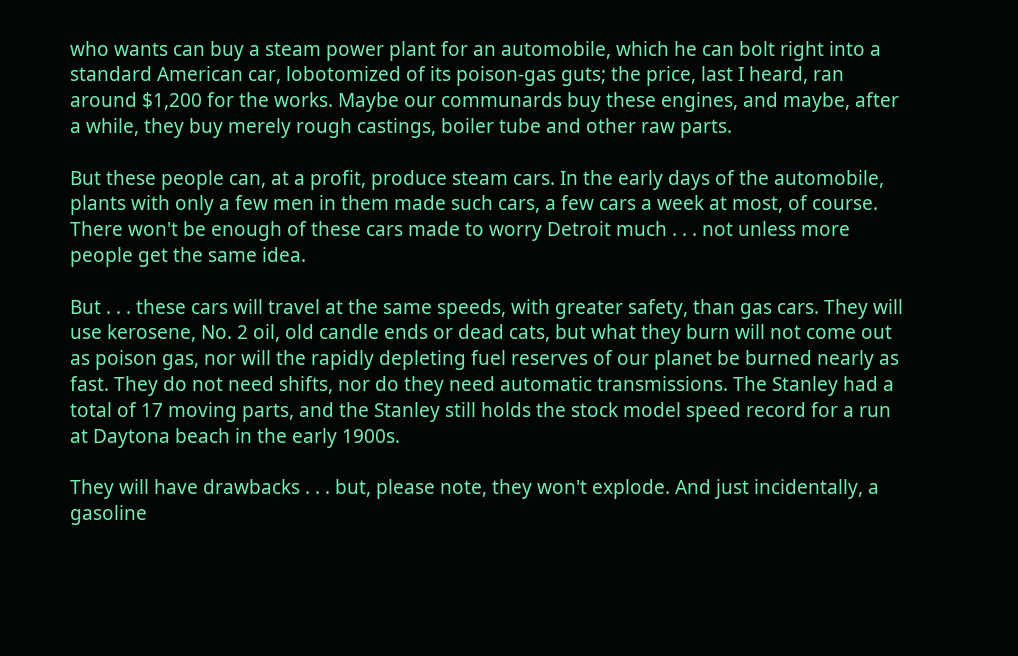who wants can buy a steam power plant for an automobile, which he can bolt right into a standard American car, lobotomized of its poison-gas guts; the price, last I heard, ran around $1,200 for the works. Maybe our communards buy these engines, and maybe, after a while, they buy merely rough castings, boiler tube and other raw parts.

But these people can, at a profit, produce steam cars. In the early days of the automobile, plants with only a few men in them made such cars, a few cars a week at most, of course. There won't be enough of these cars made to worry Detroit much . . . not unless more people get the same idea.

But . . . these cars will travel at the same speeds, with greater safety, than gas cars. They will use kerosene, No. 2 oil, old candle ends or dead cats, but what they burn will not come out as poison gas, nor will the rapidly depleting fuel reserves of our planet be burned nearly as fast. They do not need shifts, nor do they need automatic transmissions. The Stanley had a total of 17 moving parts, and the Stanley still holds the stock model speed record for a run at Daytona beach in the early 1900s.

They will have drawbacks . . . but, please note, they won't explode. And just incidentally, a gasoline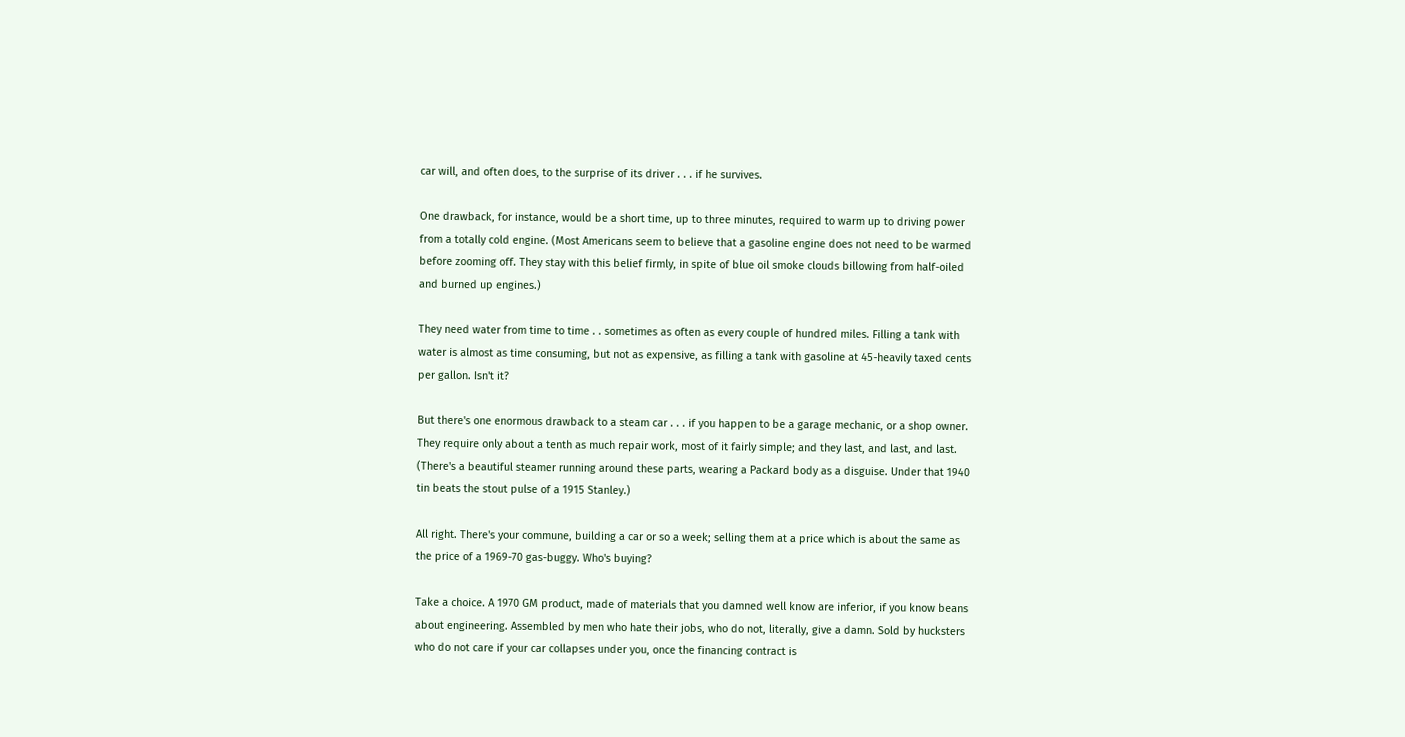car will, and often does, to the surprise of its driver . . . if he survives.

One drawback, for instance, would be a short time, up to three minutes, required to warm up to driving power from a totally cold engine. (Most Americans seem to believe that a gasoline engine does not need to be warmed before zooming off. They stay with this belief firmly, in spite of blue oil smoke clouds billowing from half-oiled and burned up engines.)

They need water from time to time . . sometimes as often as every couple of hundred miles. Filling a tank with water is almost as time consuming, but not as expensive, as filling a tank with gasoline at 45-heavily taxed cents per gallon. Isn't it?

But there's one enormous drawback to a steam car . . . if you happen to be a garage mechanic, or a shop owner. They require only about a tenth as much repair work, most of it fairly simple; and they last, and last, and last. (There's a beautiful steamer running around these parts, wearing a Packard body as a disguise. Under that 1940 tin beats the stout pulse of a 1915 Stanley.)

All right. There's your commune, building a car or so a week; selling them at a price which is about the same as the price of a 1969-70 gas-buggy. Who's buying?

Take a choice. A 1970 GM product, made of materials that you damned well know are inferior, if you know beans about engineering. Assembled by men who hate their jobs, who do not, literally, give a damn. Sold by hucksters who do not care if your car collapses under you, once the financing contract is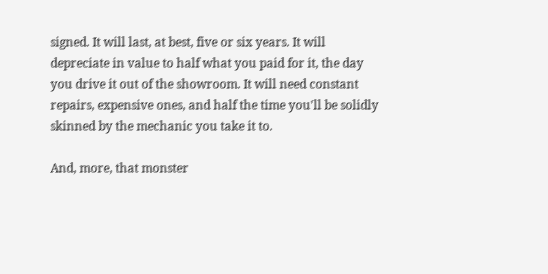signed. It will last, at best, five or six years. It will depreciate in value to half what you paid for it, the day you drive it out of the showroom. It will need constant repairs, expensive ones, and half the time you'll be solidly skinned by the mechanic you take it to.

And, more, that monster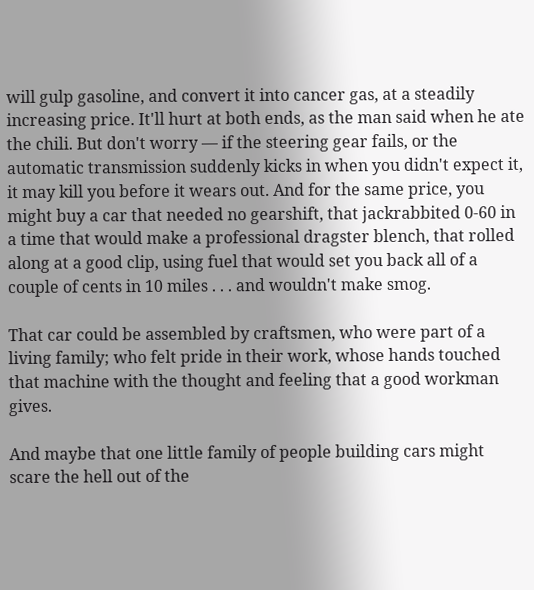will gulp gasoline, and convert it into cancer gas, at a steadily increasing price. It'll hurt at both ends, as the man said when he ate the chili. But don't worry — if the steering gear fails, or the automatic transmission suddenly kicks in when you didn't expect it, it may kill you before it wears out. And for the same price, you might buy a car that needed no gearshift, that jackrabbited 0-60 in a time that would make a professional dragster blench, that rolled along at a good clip, using fuel that would set you back all of a couple of cents in 10 miles . . . and wouldn't make smog.

That car could be assembled by craftsmen, who were part of a living family; who felt pride in their work, whose hands touched that machine with the thought and feeling that a good workman gives.

And maybe that one little family of people building cars might scare the hell out of the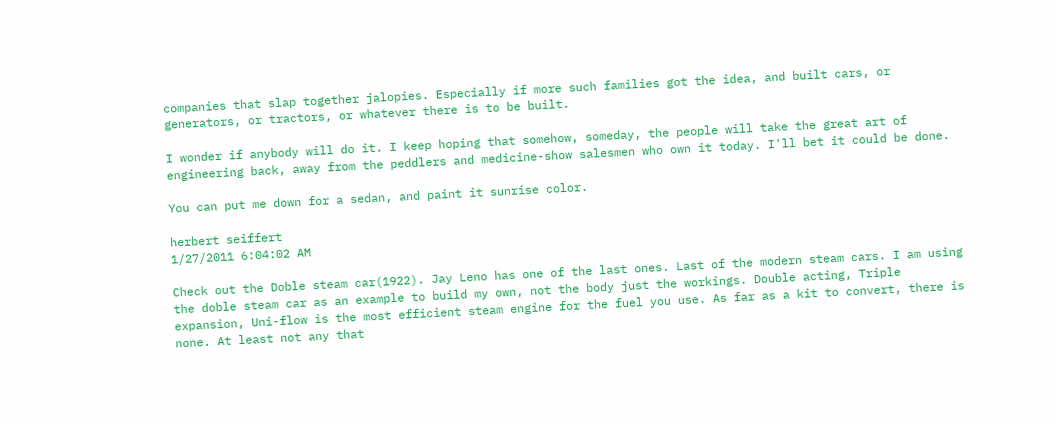companies that slap together jalopies. Especially if more such families got the idea, and built cars, or generators, or tractors, or whatever there is to be built.

I wonder if anybody will do it. I keep hoping that somehow, someday, the people will take the great art of engineering back, away from the peddlers and medicine-show salesmen who own it today. I'll bet it could be done.

You can put me down for a sedan, and paint it sunrise color.

herbert seiffert
1/27/2011 6:04:02 AM

Check out the Doble steam car(1922). Jay Leno has one of the last ones. Last of the modern steam cars. I am using the doble steam car as an example to build my own, not the body just the workings. Double acting, Triple expansion, Uni-flow is the most efficient steam engine for the fuel you use. As far as a kit to convert, there is none. At least not any that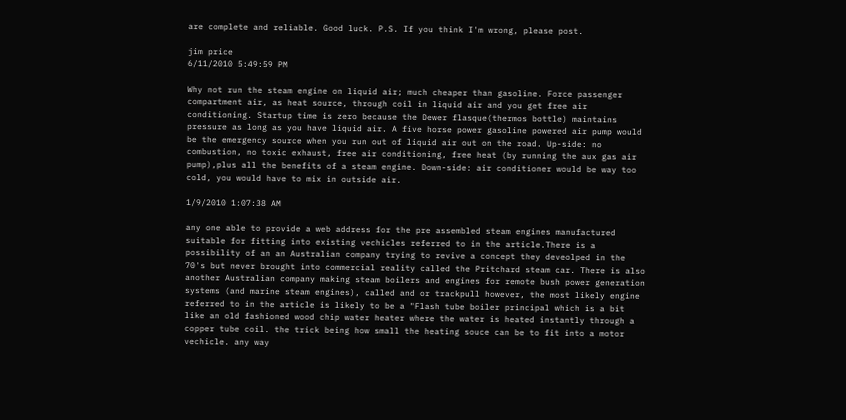are complete and reliable. Good luck. P.S. If you think I'm wrong, please post.

jim price
6/11/2010 5:49:59 PM

Why not run the steam engine on liquid air; much cheaper than gasoline. Force passenger compartment air, as heat source, through coil in liquid air and you get free air conditioning. Startup time is zero because the Dewer flasque(thermos bottle) maintains pressure as long as you have liquid air. A five horse power gasoline powered air pump would be the emergency source when you run out of liquid air out on the road. Up-side: no combustion, no toxic exhaust, free air conditioning, free heat (by running the aux gas air pump),plus all the benefits of a steam engine. Down-side: air conditioner would be way too cold, you would have to mix in outside air.

1/9/2010 1:07:38 AM

any one able to provide a web address for the pre assembled steam engines manufactured suitable for fitting into existing vechicles referred to in the article.There is a possibility of an an Australian company trying to revive a concept they deveolped in the 70's but never brought into commercial reality called the Pritchard steam car. There is also another Australian company making steam boilers and engines for remote bush power generation systems (and marine steam engines), called and or trackpull however, the most likely engine referred to in the article is likely to be a "Flash tube boiler principal which is a bit like an old fashioned wood chip water heater where the water is heated instantly through a copper tube coil. the trick being how small the heating souce can be to fit into a motor vechicle. any way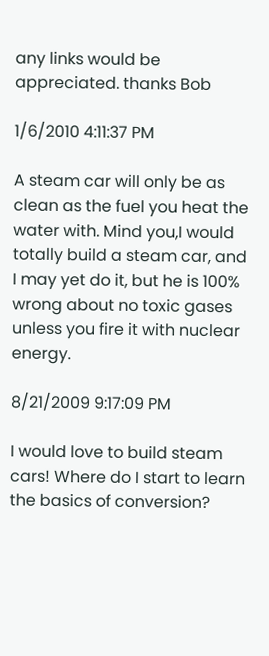any links would be appreciated. thanks Bob

1/6/2010 4:11:37 PM

A steam car will only be as clean as the fuel you heat the water with. Mind you,I would totally build a steam car, and I may yet do it, but he is 100% wrong about no toxic gases unless you fire it with nuclear energy.

8/21/2009 9:17:09 PM

I would love to build steam cars! Where do I start to learn the basics of conversion?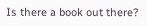Is there a book out there?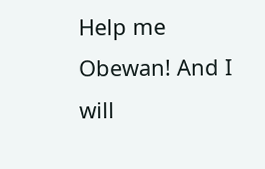Help me Obewan! And I will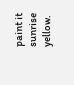paint it sunrise yellow.